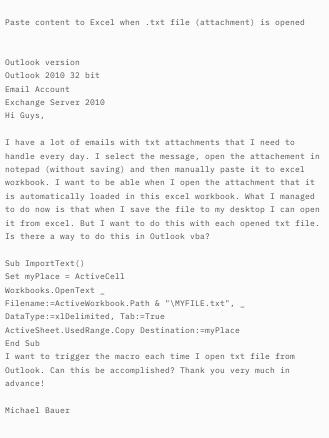Paste content to Excel when .txt file (attachment) is opened


Outlook version
Outlook 2010 32 bit
Email Account
Exchange Server 2010
Hi Guys,

I have a lot of emails with txt attachments that I need to handle every day. I select the message, open the attachement in notepad (without saving) and then manually paste it to excel workbook. I want to be able when I open the attachment that it is automatically loaded in this excel workbook. What I managed to do now is that when I save the file to my desktop I can open it from excel. But I want to do this with each opened txt file. Is there a way to do this in Outlook vba?

Sub ImportText()
Set myPlace = ActiveCell
Workbooks.OpenText _
Filename:=ActiveWorkbook.Path & "\MYFILE.txt", _
DataType:=xlDelimited, Tab:=True
ActiveSheet.UsedRange.Copy Destination:=myPlace
End Sub
I want to trigger the macro each time I open txt file from Outlook. Can this be accomplished? Thank you very much in advance!

Michael Bauer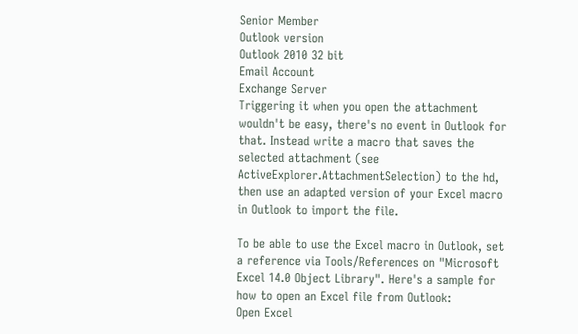Senior Member
Outlook version
Outlook 2010 32 bit
Email Account
Exchange Server
Triggering it when you open the attachment wouldn't be easy, there's no event in Outlook for that. Instead write a macro that saves the selected attachment (see ActiveExplorer.AttachmentSelection) to the hd, then use an adapted version of your Excel macro in Outlook to import the file.

To be able to use the Excel macro in Outlook, set a reference via Tools/References on "Microsoft Excel 14.0 Object Library". Here's a sample for how to open an Excel file from Outlook:
Open Excel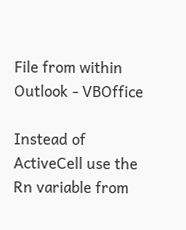File from within Outlook - VBOffice

Instead of ActiveCell use the Rn variable from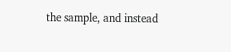the sample, and instead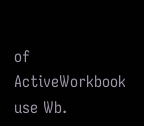of ActiveWorkbook use Wb.